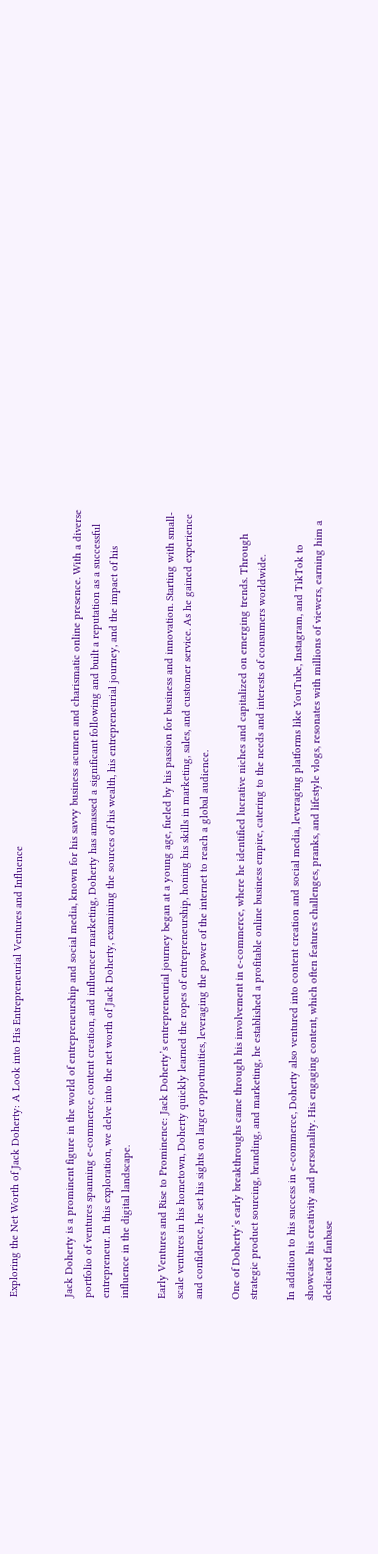Exploring the Net Worth of Jack Doherty: A Look into His Entrepreneurial Ventures and Influence


Jack Doherty is a prominent figure in the world of entrepreneurship and social media, known for his savvy business acumen and charismatic online presence. With a diverse portfolio of ventures spanning e-commerce, content creation, and influencer marketing, Doherty has amassed a significant following and built a reputation as a successful entrepreneur. In this exploration, we delve into the net worth of Jack Doherty, examining the sources of his wealth, his entrepreneurial journey, and the impact of his influence in the digital landscape.

Early Ventures and Rise to Prominence: Jack Doherty’s entrepreneurial journey began at a young age, fueled by his passion for business and innovation. Starting with small-scale ventures in his hometown, Doherty quickly learned the ropes of entrepreneurship, honing his skills in marketing, sales, and customer service. As he gained experience and confidence, he set his sights on larger opportunities, leveraging the power of the internet to reach a global audience.

One of Doherty’s early breakthroughs came through his involvement in e-commerce, where he identified lucrative niches and capitalized on emerging trends. Through strategic product sourcing, branding, and marketing, he established a profitable online business empire, catering to the needs and interests of consumers worldwide.

In addition to his success in e-commerce, Doherty also ventured into content creation and social media, leveraging platforms like YouTube, Instagram, and TikTok to showcase his creativity and personality. His engaging content, which often features challenges, pranks, and lifestyle vlogs, resonates with millions of viewers, earning him a dedicated fanbase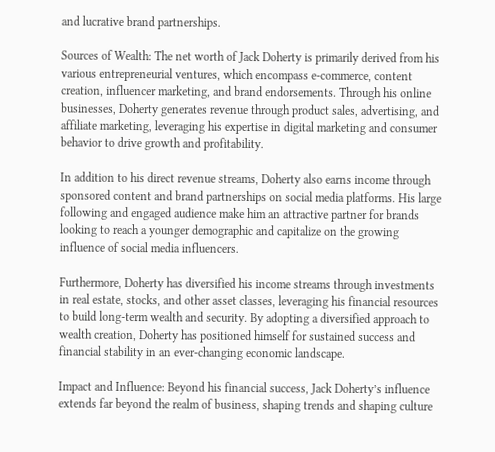and lucrative brand partnerships.

Sources of Wealth: The net worth of Jack Doherty is primarily derived from his various entrepreneurial ventures, which encompass e-commerce, content creation, influencer marketing, and brand endorsements. Through his online businesses, Doherty generates revenue through product sales, advertising, and affiliate marketing, leveraging his expertise in digital marketing and consumer behavior to drive growth and profitability.

In addition to his direct revenue streams, Doherty also earns income through sponsored content and brand partnerships on social media platforms. His large following and engaged audience make him an attractive partner for brands looking to reach a younger demographic and capitalize on the growing influence of social media influencers.

Furthermore, Doherty has diversified his income streams through investments in real estate, stocks, and other asset classes, leveraging his financial resources to build long-term wealth and security. By adopting a diversified approach to wealth creation, Doherty has positioned himself for sustained success and financial stability in an ever-changing economic landscape.

Impact and Influence: Beyond his financial success, Jack Doherty’s influence extends far beyond the realm of business, shaping trends and shaping culture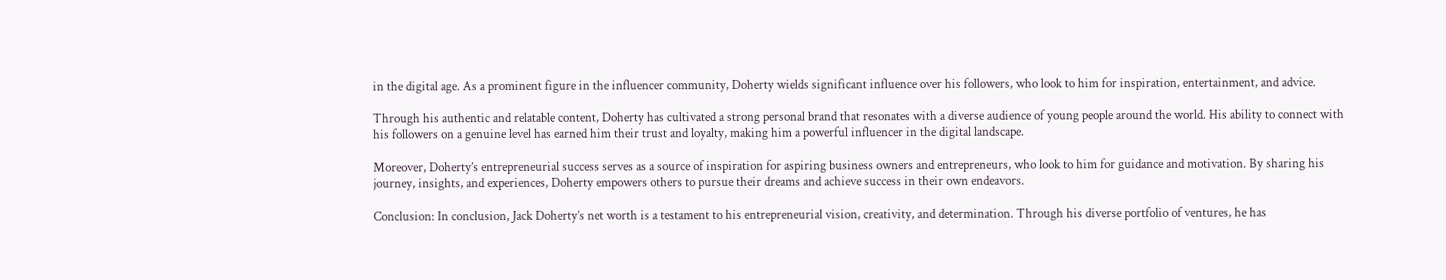in the digital age. As a prominent figure in the influencer community, Doherty wields significant influence over his followers, who look to him for inspiration, entertainment, and advice.

Through his authentic and relatable content, Doherty has cultivated a strong personal brand that resonates with a diverse audience of young people around the world. His ability to connect with his followers on a genuine level has earned him their trust and loyalty, making him a powerful influencer in the digital landscape.

Moreover, Doherty’s entrepreneurial success serves as a source of inspiration for aspiring business owners and entrepreneurs, who look to him for guidance and motivation. By sharing his journey, insights, and experiences, Doherty empowers others to pursue their dreams and achieve success in their own endeavors.

Conclusion: In conclusion, Jack Doherty’s net worth is a testament to his entrepreneurial vision, creativity, and determination. Through his diverse portfolio of ventures, he has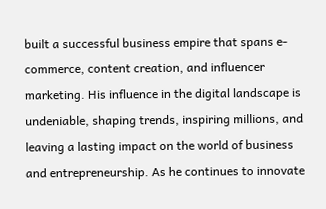built a successful business empire that spans e-commerce, content creation, and influencer marketing. His influence in the digital landscape is undeniable, shaping trends, inspiring millions, and leaving a lasting impact on the world of business and entrepreneurship. As he continues to innovate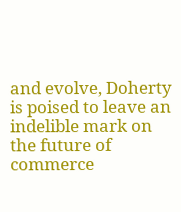and evolve, Doherty is poised to leave an indelible mark on the future of commerce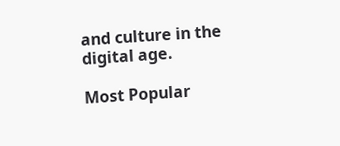and culture in the digital age.

Most Popular